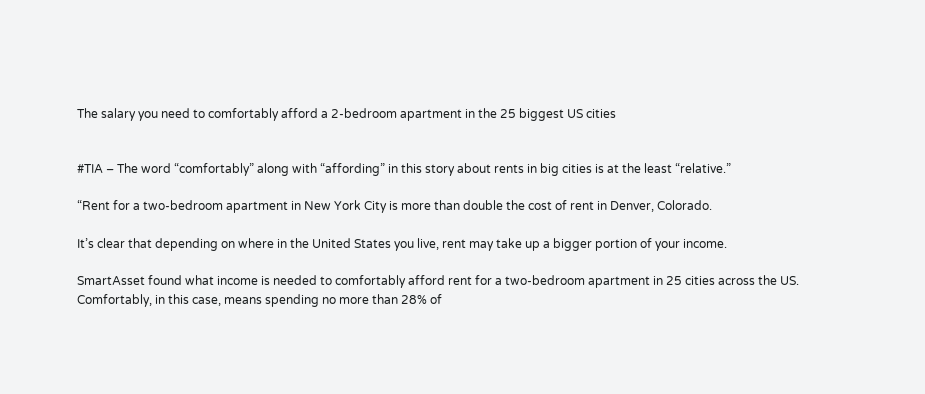The salary you need to comfortably afford a 2-bedroom apartment in the 25 biggest US cities


#TIA – The word “comfortably” along with “affording” in this story about rents in big cities is at the least “relative.”

“Rent for a two-bedroom apartment in New York City is more than double the cost of rent in Denver, Colorado.

It’s clear that depending on where in the United States you live, rent may take up a bigger portion of your income.

SmartAsset found what income is needed to comfortably afford rent for a two-bedroom apartment in 25 cities across the US. Comfortably, in this case, means spending no more than 28% of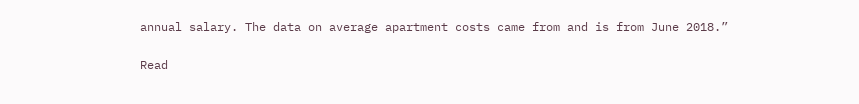annual salary. The data on average apartment costs came from and is from June 2018.”

Read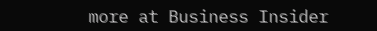more at Business Insider